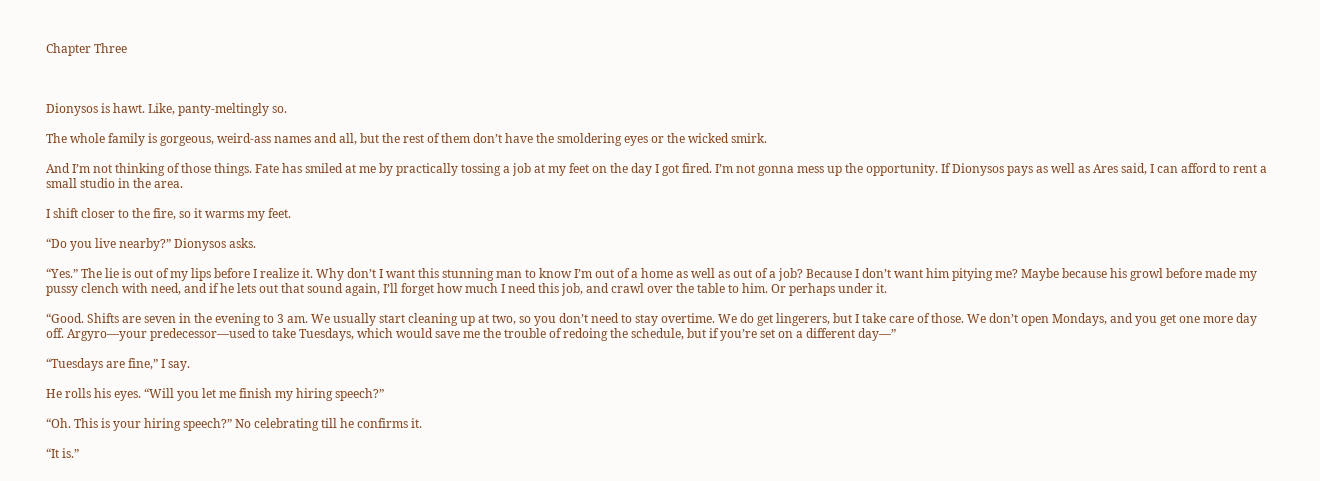Chapter Three



Dionysos is hawt. Like, panty-meltingly so.

The whole family is gorgeous, weird-ass names and all, but the rest of them don’t have the smoldering eyes or the wicked smirk.

And I’m not thinking of those things. Fate has smiled at me by practically tossing a job at my feet on the day I got fired. I’m not gonna mess up the opportunity. If Dionysos pays as well as Ares said, I can afford to rent a small studio in the area.

I shift closer to the fire, so it warms my feet.

“Do you live nearby?” Dionysos asks.

“Yes.” The lie is out of my lips before I realize it. Why don’t I want this stunning man to know I’m out of a home as well as out of a job? Because I don’t want him pitying me? Maybe because his growl before made my pussy clench with need, and if he lets out that sound again, I’ll forget how much I need this job, and crawl over the table to him. Or perhaps under it.

“Good. Shifts are seven in the evening to 3 am. We usually start cleaning up at two, so you don’t need to stay overtime. We do get lingerers, but I take care of those. We don’t open Mondays, and you get one more day off. Argyro—your predecessor—used to take Tuesdays, which would save me the trouble of redoing the schedule, but if you’re set on a different day—”

“Tuesdays are fine,” I say.

He rolls his eyes. “Will you let me finish my hiring speech?”

“Oh. This is your hiring speech?” No celebrating till he confirms it.

“It is.”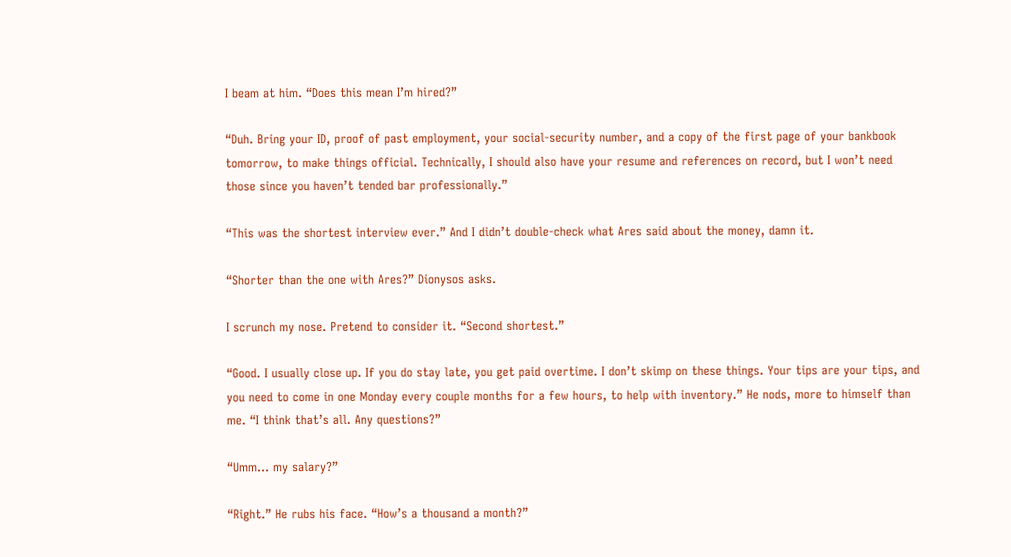I beam at him. “Does this mean I’m hired?”

“Duh. Bring your ID, proof of past employment, your social-security number, and a copy of the first page of your bankbook tomorrow, to make things official. Technically, I should also have your resume and references on record, but I won’t need those since you haven’t tended bar professionally.”

“This was the shortest interview ever.” And I didn’t double-check what Ares said about the money, damn it.

“Shorter than the one with Ares?” Dionysos asks.

I scrunch my nose. Pretend to consider it. “Second shortest.”

“Good. I usually close up. If you do stay late, you get paid overtime. I don’t skimp on these things. Your tips are your tips, and you need to come in one Monday every couple months for a few hours, to help with inventory.” He nods, more to himself than me. “I think that’s all. Any questions?”

“Umm… my salary?”

“Right.” He rubs his face. “How’s a thousand a month?”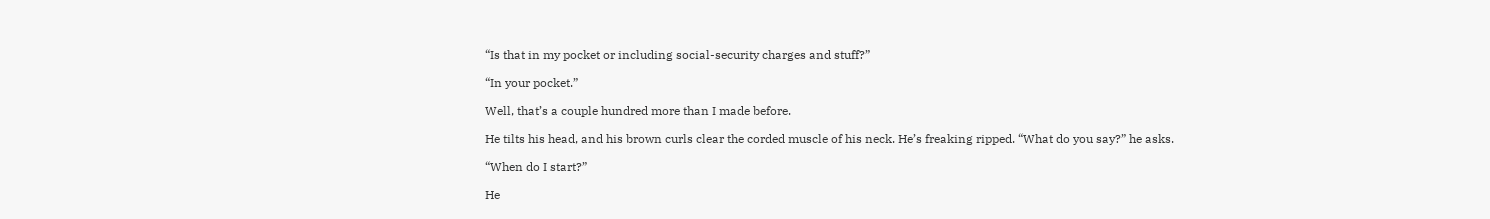“Is that in my pocket or including social-security charges and stuff?”

“In your pocket.”

Well, that’s a couple hundred more than I made before.

He tilts his head, and his brown curls clear the corded muscle of his neck. He’s freaking ripped. “What do you say?” he asks.

“When do I start?”

He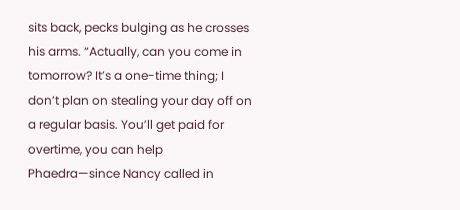sits back, pecks bulging as he crosses his arms. “Actually, can you come in tomorrow? It’s a one-time thing; I don’t plan on stealing your day off on a regular basis. You’ll get paid for overtime, you can help Phaedra—since Nancy called in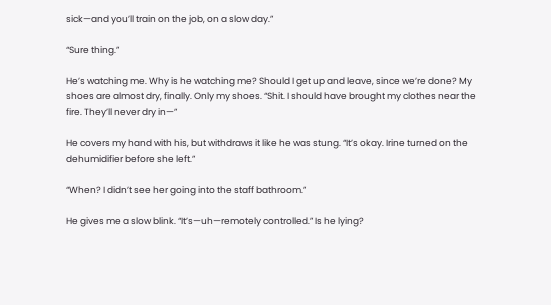sick—and you’ll train on the job, on a slow day.”

“Sure thing.”

He’s watching me. Why is he watching me? Should I get up and leave, since we’re done? My shoes are almost dry, finally. Only my shoes. “Shit. I should have brought my clothes near the fire. They’ll never dry in—”

He covers my hand with his, but withdraws it like he was stung. “It’s okay. Irine turned on the dehumidifier before she left.”

“When? I didn’t see her going into the staff bathroom.”

He gives me a slow blink. “It’s—uh—remotely controlled.” Is he lying?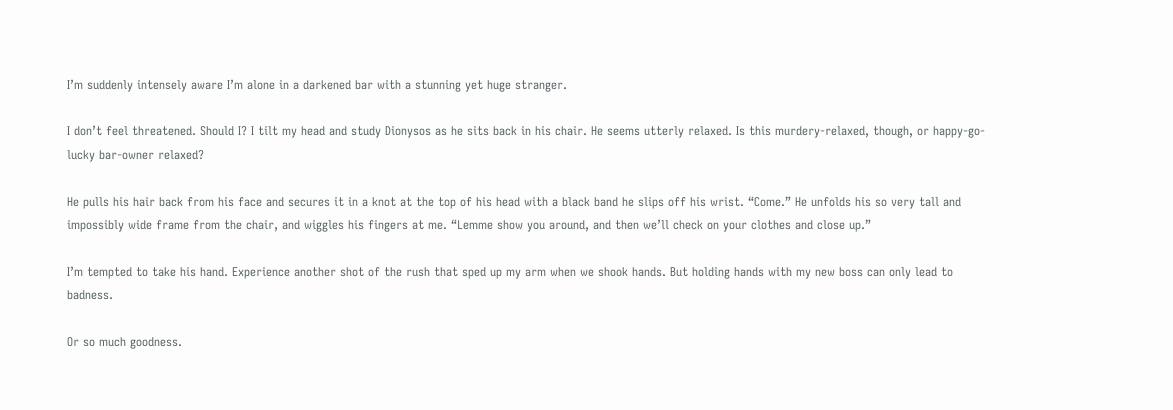I’m suddenly intensely aware I’m alone in a darkened bar with a stunning yet huge stranger.

I don’t feel threatened. Should I? I tilt my head and study Dionysos as he sits back in his chair. He seems utterly relaxed. Is this murdery-relaxed, though, or happy-go-lucky bar-owner relaxed?

He pulls his hair back from his face and secures it in a knot at the top of his head with a black band he slips off his wrist. “Come.” He unfolds his so very tall and impossibly wide frame from the chair, and wiggles his fingers at me. “Lemme show you around, and then we’ll check on your clothes and close up.”

I’m tempted to take his hand. Experience another shot of the rush that sped up my arm when we shook hands. But holding hands with my new boss can only lead to badness.

Or so much goodness.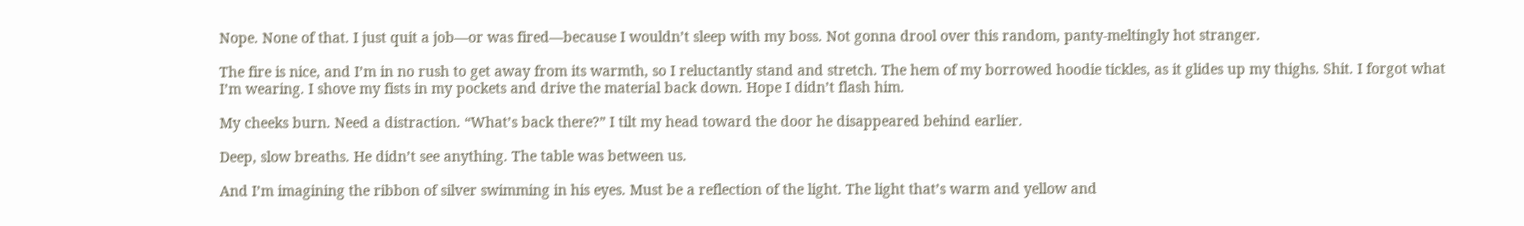Nope. None of that. I just quit a job—or was fired—because I wouldn’t sleep with my boss. Not gonna drool over this random, panty-meltingly hot stranger.

The fire is nice, and I’m in no rush to get away from its warmth, so I reluctantly stand and stretch. The hem of my borrowed hoodie tickles, as it glides up my thighs. Shit. I forgot what I’m wearing. I shove my fists in my pockets and drive the material back down. Hope I didn’t flash him.

My cheeks burn. Need a distraction. “What’s back there?” I tilt my head toward the door he disappeared behind earlier.

Deep, slow breaths. He didn’t see anything. The table was between us.

And I’m imagining the ribbon of silver swimming in his eyes. Must be a reflection of the light. The light that’s warm and yellow and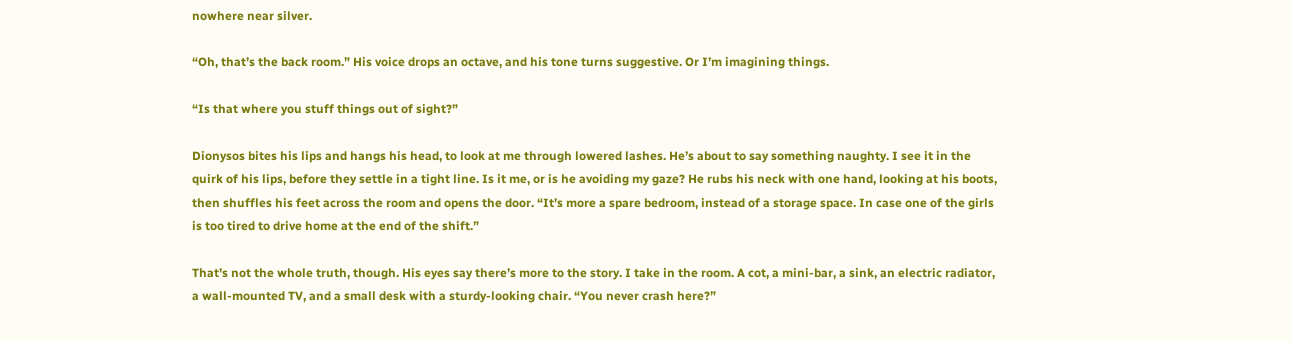nowhere near silver.

“Oh, that’s the back room.” His voice drops an octave, and his tone turns suggestive. Or I’m imagining things.

“Is that where you stuff things out of sight?”

Dionysos bites his lips and hangs his head, to look at me through lowered lashes. He’s about to say something naughty. I see it in the quirk of his lips, before they settle in a tight line. Is it me, or is he avoiding my gaze? He rubs his neck with one hand, looking at his boots, then shuffles his feet across the room and opens the door. “It’s more a spare bedroom, instead of a storage space. In case one of the girls is too tired to drive home at the end of the shift.”

That’s not the whole truth, though. His eyes say there’s more to the story. I take in the room. A cot, a mini-bar, a sink, an electric radiator, a wall-mounted TV, and a small desk with a sturdy-looking chair. “You never crash here?”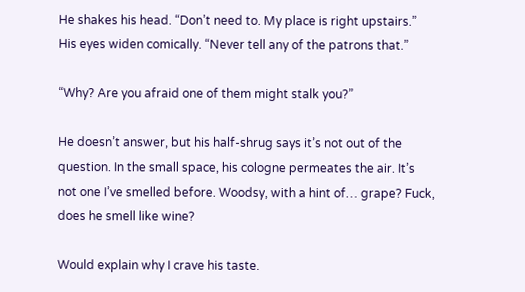He shakes his head. “Don’t need to. My place is right upstairs.” His eyes widen comically. “Never tell any of the patrons that.”

“Why? Are you afraid one of them might stalk you?”

He doesn’t answer, but his half-shrug says it’s not out of the question. In the small space, his cologne permeates the air. It’s not one I’ve smelled before. Woodsy, with a hint of… grape? Fuck, does he smell like wine?

Would explain why I crave his taste.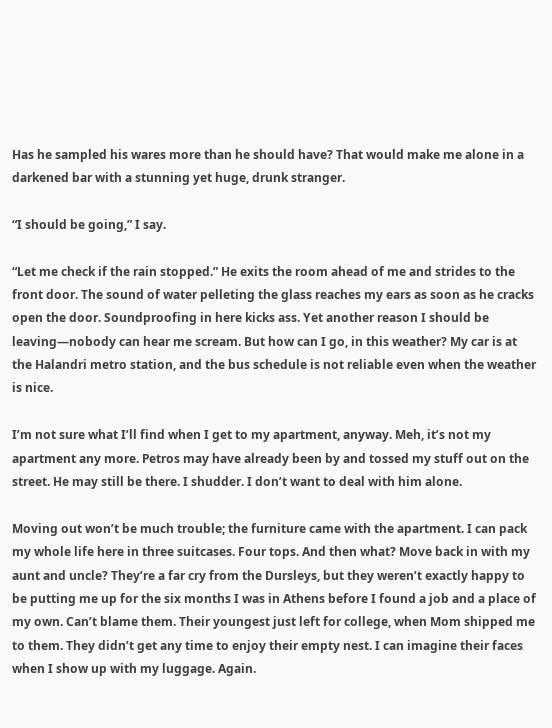Has he sampled his wares more than he should have? That would make me alone in a darkened bar with a stunning yet huge, drunk stranger.

“I should be going,” I say.

“Let me check if the rain stopped.” He exits the room ahead of me and strides to the front door. The sound of water pelleting the glass reaches my ears as soon as he cracks open the door. Soundproofing in here kicks ass. Yet another reason I should be leaving—nobody can hear me scream. But how can I go, in this weather? My car is at the Halandri metro station, and the bus schedule is not reliable even when the weather is nice.

I’m not sure what I’ll find when I get to my apartment, anyway. Meh, it’s not my apartment any more. Petros may have already been by and tossed my stuff out on the street. He may still be there. I shudder. I don’t want to deal with him alone.

Moving out won’t be much trouble; the furniture came with the apartment. I can pack my whole life here in three suitcases. Four tops. And then what? Move back in with my aunt and uncle? They’re a far cry from the Dursleys, but they weren’t exactly happy to be putting me up for the six months I was in Athens before I found a job and a place of my own. Can’t blame them. Their youngest just left for college, when Mom shipped me to them. They didn’t get any time to enjoy their empty nest. I can imagine their faces when I show up with my luggage. Again.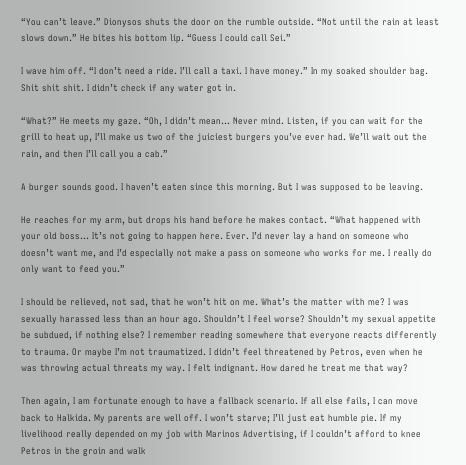“You can’t leave.” Dionysos shuts the door on the rumble outside. “Not until the rain at least slows down.” He bites his bottom lip. “Guess I could call Sei.”

I wave him off. “I don’t need a ride. I’ll call a taxi. I have money.” In my soaked shoulder bag. Shit shit shit. I didn’t check if any water got in.

“What?” He meets my gaze. “Oh, I didn’t mean… Never mind. Listen, if you can wait for the grill to heat up, I’ll make us two of the juiciest burgers you’ve ever had. We’ll wait out the rain, and then I’ll call you a cab.”

A burger sounds good. I haven’t eaten since this morning. But I was supposed to be leaving.

He reaches for my arm, but drops his hand before he makes contact. “What happened with your old boss… It’s not going to happen here. Ever. I’d never lay a hand on someone who doesn’t want me, and I’d especially not make a pass on someone who works for me. I really do only want to feed you.”

I should be relieved, not sad, that he won’t hit on me. What’s the matter with me? I was sexually harassed less than an hour ago. Shouldn’t I feel worse? Shouldn’t my sexual appetite be subdued, if nothing else? I remember reading somewhere that everyone reacts differently to trauma. Or maybe I’m not traumatized. I didn’t feel threatened by Petros, even when he was throwing actual threats my way. I felt indignant. How dared he treat me that way?

Then again, I am fortunate enough to have a fallback scenario. If all else fails, I can move back to Halkida. My parents are well off. I won’t starve; I’ll just eat humble pie. If my livelihood really depended on my job with Marinos Advertising, if I couldn’t afford to knee Petros in the groin and walk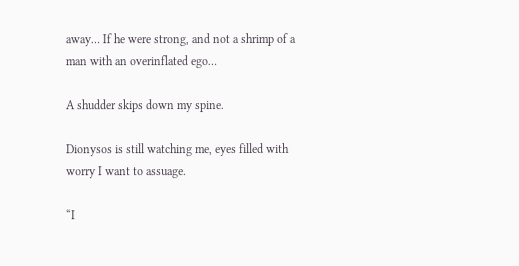away… If he were strong, and not a shrimp of a man with an overinflated ego…

A shudder skips down my spine.

Dionysos is still watching me, eyes filled with worry I want to assuage.

“I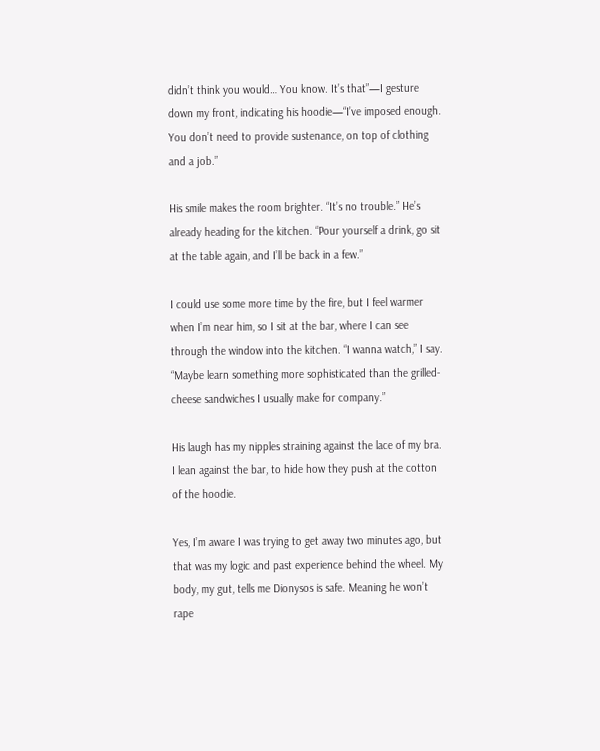didn’t think you would… You know. It’s that”—I gesture down my front, indicating his hoodie—“I’ve imposed enough. You don’t need to provide sustenance, on top of clothing and a job.”

His smile makes the room brighter. “It’s no trouble.” He’s already heading for the kitchen. “Pour yourself a drink, go sit at the table again, and I’ll be back in a few.”

I could use some more time by the fire, but I feel warmer when I’m near him, so I sit at the bar, where I can see through the window into the kitchen. “I wanna watch,” I say. “Maybe learn something more sophisticated than the grilled-cheese sandwiches I usually make for company.”

His laugh has my nipples straining against the lace of my bra. I lean against the bar, to hide how they push at the cotton of the hoodie.

Yes, I’m aware I was trying to get away two minutes ago, but that was my logic and past experience behind the wheel. My body, my gut, tells me Dionysos is safe. Meaning he won’t rape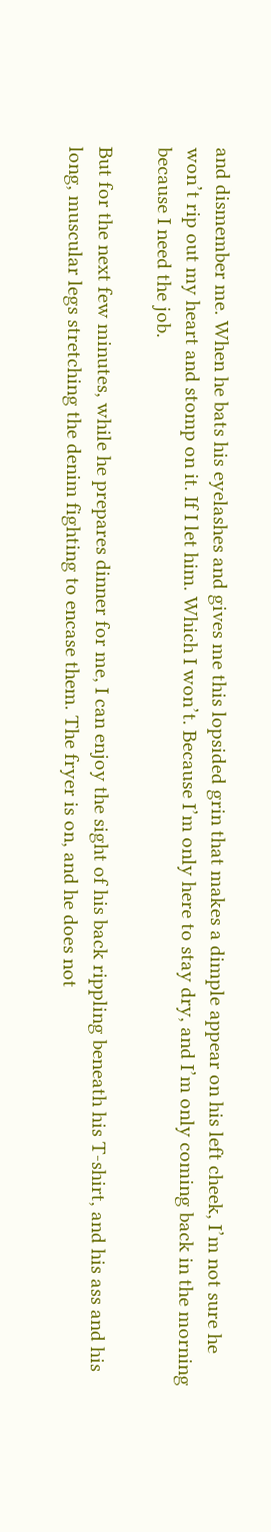and dismember me. When he bats his eyelashes and gives me this lopsided grin that makes a dimple appear on his left cheek, I’m not sure he won’t rip out my heart and stomp on it. If I let him. Which I won’t. Because I’m only here to stay dry, and I’m only coming back in the morning because I need the job.

But for the next few minutes, while he prepares dinner for me, I can enjoy the sight of his back rippling beneath his T-shirt, and his ass and his long, muscular legs stretching the denim fighting to encase them. The fryer is on, and he does not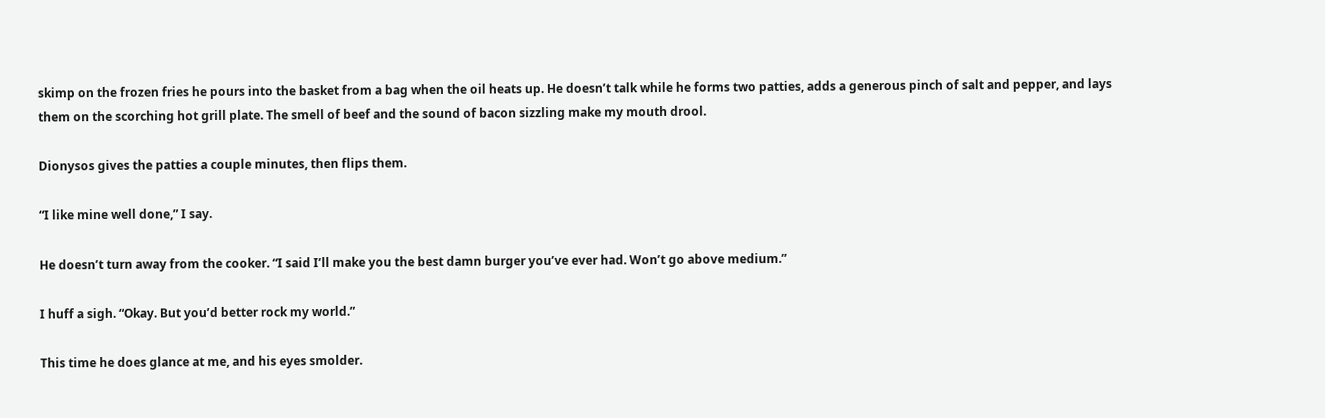skimp on the frozen fries he pours into the basket from a bag when the oil heats up. He doesn’t talk while he forms two patties, adds a generous pinch of salt and pepper, and lays them on the scorching hot grill plate. The smell of beef and the sound of bacon sizzling make my mouth drool.

Dionysos gives the patties a couple minutes, then flips them.

“I like mine well done,” I say.

He doesn’t turn away from the cooker. “I said I’ll make you the best damn burger you’ve ever had. Won’t go above medium.”

I huff a sigh. “Okay. But you’d better rock my world.”

This time he does glance at me, and his eyes smolder.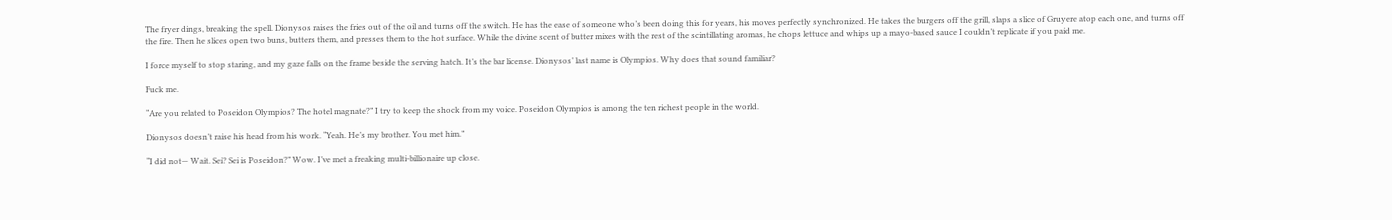The fryer dings, breaking the spell. Dionysos raises the fries out of the oil and turns off the switch. He has the ease of someone who’s been doing this for years, his moves perfectly synchronized. He takes the burgers off the grill, slaps a slice of Gruyere atop each one, and turns off the fire. Then he slices open two buns, butters them, and presses them to the hot surface. While the divine scent of butter mixes with the rest of the scintillating aromas, he chops lettuce and whips up a mayo-based sauce I couldn’t replicate if you paid me.

I force myself to stop staring, and my gaze falls on the frame beside the serving hatch. It’s the bar license. Dionysos’ last name is Olympios. Why does that sound familiar?

Fuck me.

“Are you related to Poseidon Olympios? The hotel magnate?” I try to keep the shock from my voice. Poseidon Olympios is among the ten richest people in the world.

Dionysos doesn’t raise his head from his work. “Yeah. He’s my brother. You met him.”

“I did not— Wait. Sei? Sei is Poseidon?” Wow. I’ve met a freaking multi-billionaire up close.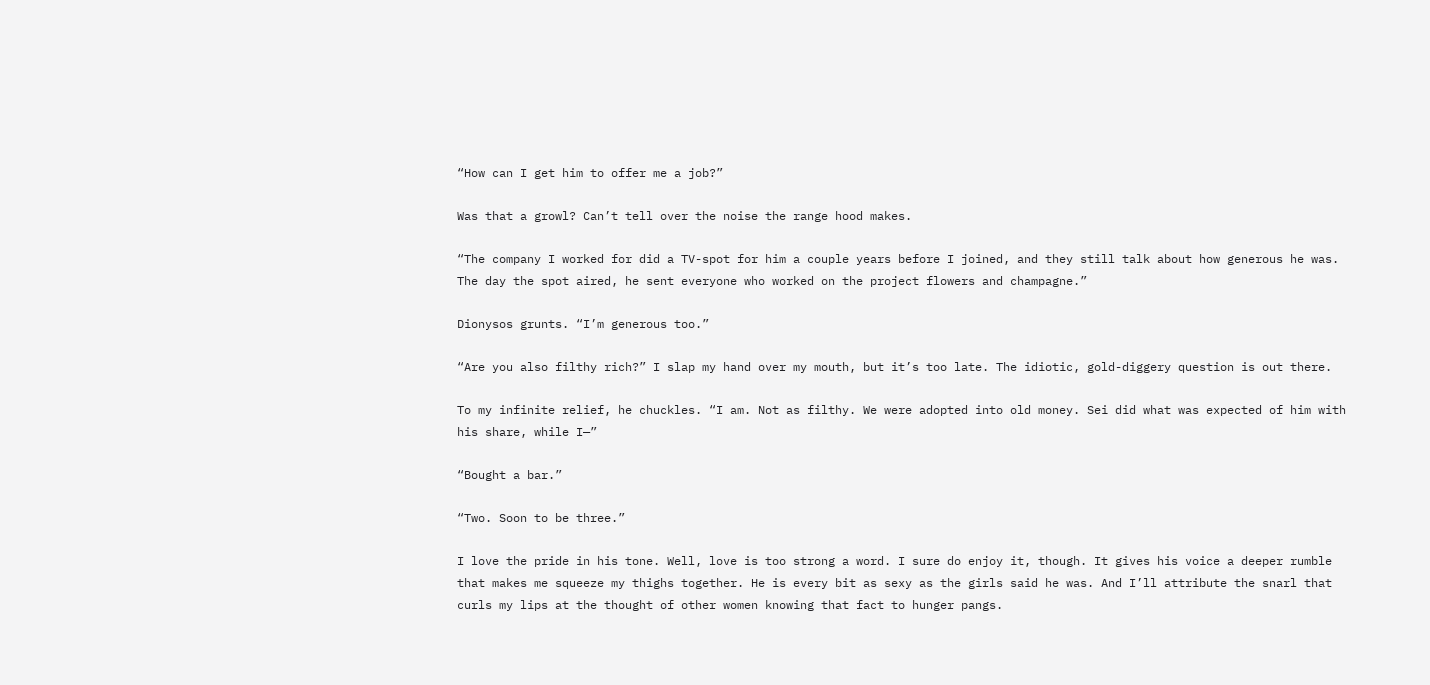“How can I get him to offer me a job?”

Was that a growl? Can’t tell over the noise the range hood makes.

“The company I worked for did a TV-spot for him a couple years before I joined, and they still talk about how generous he was. The day the spot aired, he sent everyone who worked on the project flowers and champagne.”

Dionysos grunts. “I’m generous too.”

“Are you also filthy rich?” I slap my hand over my mouth, but it’s too late. The idiotic, gold-diggery question is out there.

To my infinite relief, he chuckles. “I am. Not as filthy. We were adopted into old money. Sei did what was expected of him with his share, while I—”

“Bought a bar.”

“Two. Soon to be three.”

I love the pride in his tone. Well, love is too strong a word. I sure do enjoy it, though. It gives his voice a deeper rumble that makes me squeeze my thighs together. He is every bit as sexy as the girls said he was. And I’ll attribute the snarl that curls my lips at the thought of other women knowing that fact to hunger pangs.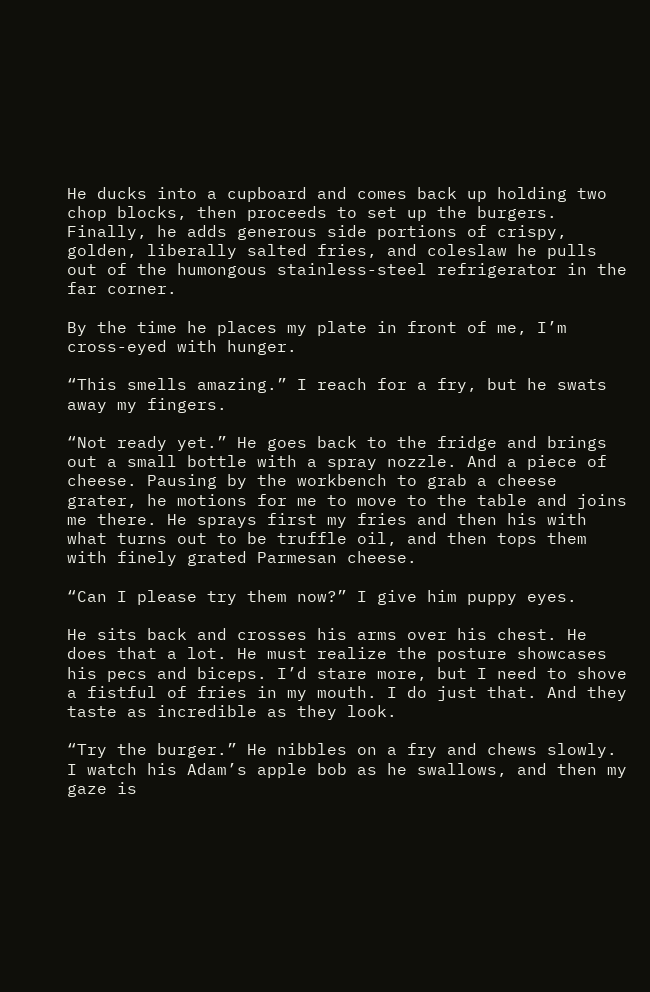He ducks into a cupboard and comes back up holding two chop blocks, then proceeds to set up the burgers. Finally, he adds generous side portions of crispy, golden, liberally salted fries, and coleslaw he pulls out of the humongous stainless-steel refrigerator in the far corner.

By the time he places my plate in front of me, I’m cross-eyed with hunger.

“This smells amazing.” I reach for a fry, but he swats away my fingers.

“Not ready yet.” He goes back to the fridge and brings out a small bottle with a spray nozzle. And a piece of cheese. Pausing by the workbench to grab a cheese grater, he motions for me to move to the table and joins me there. He sprays first my fries and then his with what turns out to be truffle oil, and then tops them with finely grated Parmesan cheese.

“Can I please try them now?” I give him puppy eyes.

He sits back and crosses his arms over his chest. He does that a lot. He must realize the posture showcases his pecs and biceps. I’d stare more, but I need to shove a fistful of fries in my mouth. I do just that. And they taste as incredible as they look.

“Try the burger.” He nibbles on a fry and chews slowly. I watch his Adam’s apple bob as he swallows, and then my gaze is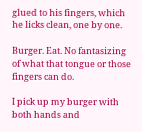glued to his fingers, which he licks clean, one by one.

Burger. Eat. No fantasizing of what that tongue or those fingers can do.

I pick up my burger with both hands and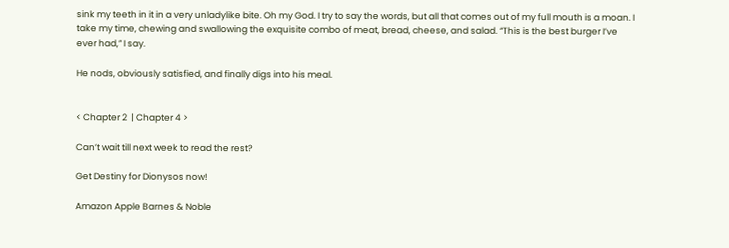sink my teeth in it in a very unladylike bite. Oh my God. I try to say the words, but all that comes out of my full mouth is a moan. I take my time, chewing and swallowing the exquisite combo of meat, bread, cheese, and salad. “This is the best burger I’ve ever had,” I say.

He nods, obviously satisfied, and finally digs into his meal.


< Chapter 2  | Chapter 4 >

Can’t wait till next week to read the rest?

Get Destiny for Dionysos now!

Amazon Apple Barnes & Noble